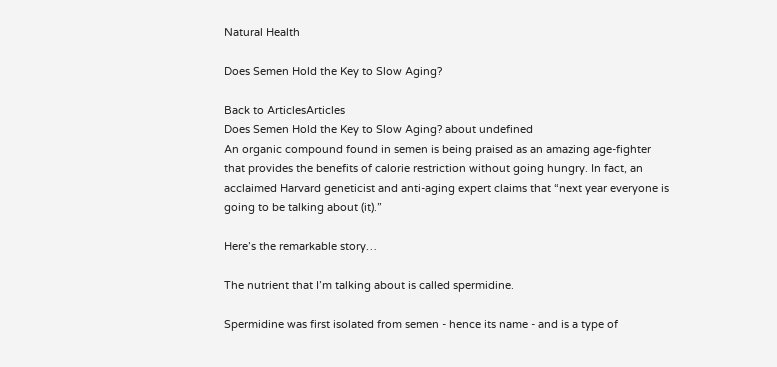Natural Health

Does Semen Hold the Key to Slow Aging?

Back to ArticlesArticles
Does Semen Hold the Key to Slow Aging? about undefined
An organic compound found in semen is being praised as an amazing age-fighter that provides the benefits of calorie restriction without going hungry. In fact, an acclaimed Harvard geneticist and anti-aging expert claims that “next year everyone is going to be talking about (it).”

Here’s the remarkable story…

The nutrient that I’m talking about is called spermidine.

Spermidine was first isolated from semen - hence its name - and is a type of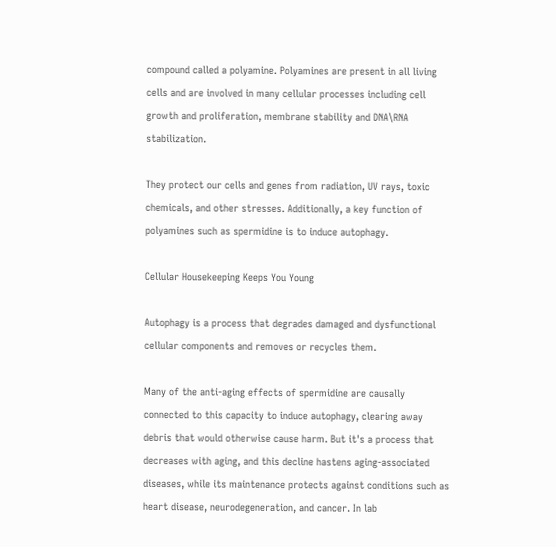compound called a polyamine. Polyamines are present in all living cells and are involved in many cellular processes including cell growth and proliferation, membrane stability and DNA\RNA stabilization.

They protect our cells and genes from radiation, UV rays, toxic chemicals, and other stresses. Additionally, a key function of polyamines such as spermidine is to induce autophagy.

Cellular Housekeeping Keeps You Young

Autophagy is a process that degrades damaged and dysfunctional cellular components and removes or recycles them.

Many of the anti-aging effects of spermidine are causally connected to this capacity to induce autophagy, clearing away debris that would otherwise cause harm. But it's a process that decreases with aging, and this decline hastens aging-associated diseases, while its maintenance protects against conditions such as heart disease, neurodegeneration, and cancer. In lab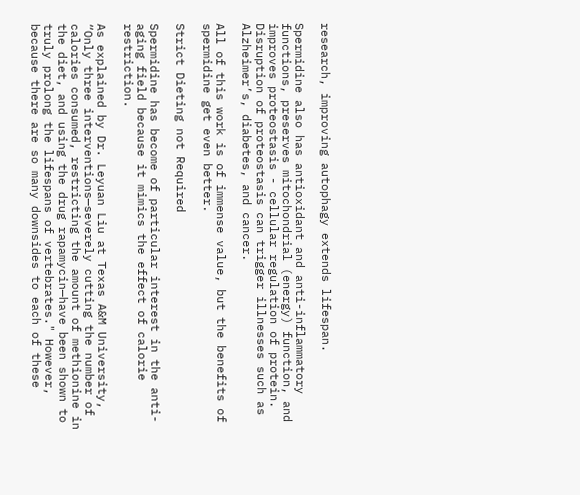research, improving autophagy extends lifespan.

Spermidine also has antioxidant and anti-inflammatory functions, preserves mitochondrial (energy) function, and improves proteostasis - cellular regulation of protein. Disruption of proteostasis can trigger illnesses such as Alzheimer’s, diabetes, and cancer.

All of this work is of immense value, but the benefits of spermidine get even better.

Strict Dieting not Required

Spermidine has become of particular interest in the anti-aging field because it mimics the effect of calorie restriction.

As explained by Dr. Leyuan Liu at Texas A&M University, “Only three interventions—severely cutting the number of calories consumed, restricting the amount of methionine in the diet, and using the drug rapamycin—have been shown to truly prolong the lifespans of vertebrates." However, because there are so many downsides to each of these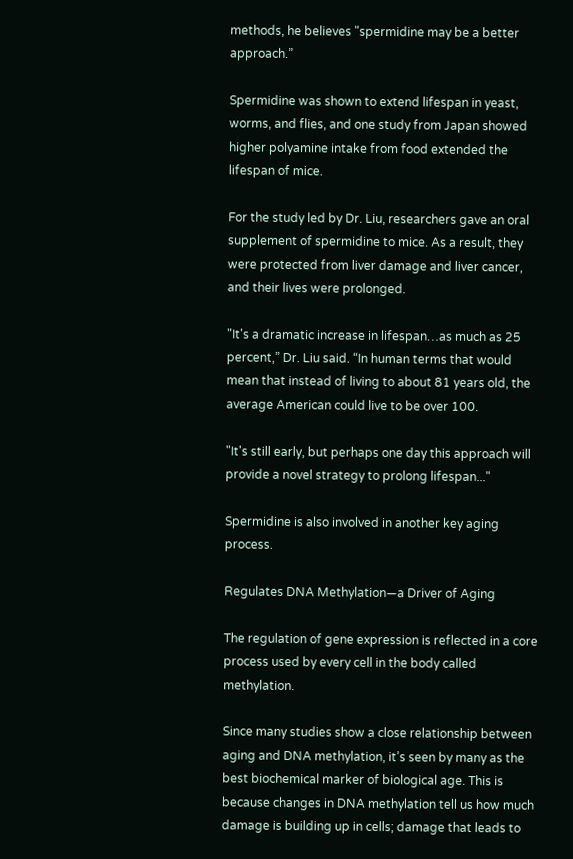methods, he believes "spermidine may be a better approach.”

Spermidine was shown to extend lifespan in yeast, worms, and flies, and one study from Japan showed higher polyamine intake from food extended the lifespan of mice.

For the study led by Dr. Liu, researchers gave an oral supplement of spermidine to mice. As a result, they were protected from liver damage and liver cancer, and their lives were prolonged.

"It's a dramatic increase in lifespan…as much as 25 percent,” Dr. Liu said. “In human terms that would mean that instead of living to about 81 years old, the average American could live to be over 100.

"It's still early, but perhaps one day this approach will provide a novel strategy to prolong lifespan..."

Spermidine is also involved in another key aging process.

Regulates DNA Methylation—a Driver of Aging

The regulation of gene expression is reflected in a core process used by every cell in the body called methylation.

Since many studies show a close relationship between aging and DNA methylation, it’s seen by many as the best biochemical marker of biological age. This is because changes in DNA methylation tell us how much damage is building up in cells; damage that leads to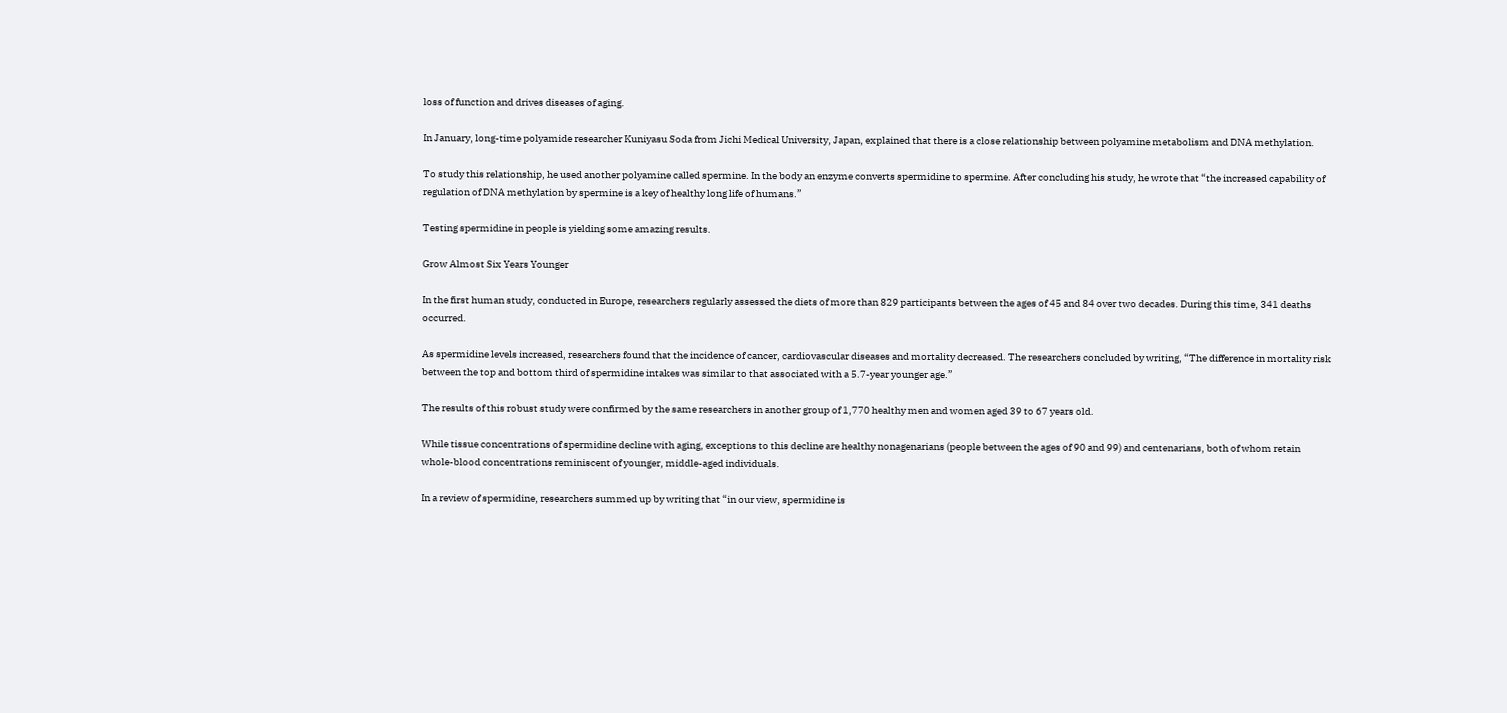loss of function and drives diseases of aging.

In January, long-time polyamide researcher Kuniyasu Soda from Jichi Medical University, Japan, explained that there is a close relationship between polyamine metabolism and DNA methylation.

To study this relationship, he used another polyamine called spermine. In the body an enzyme converts spermidine to spermine. After concluding his study, he wrote that “the increased capability of regulation of DNA methylation by spermine is a key of healthy long life of humans.”

Testing spermidine in people is yielding some amazing results.

Grow Almost Six Years Younger

In the first human study, conducted in Europe, researchers regularly assessed the diets of more than 829 participants between the ages of 45 and 84 over two decades. During this time, 341 deaths occurred.

As spermidine levels increased, researchers found that the incidence of cancer, cardiovascular diseases and mortality decreased. The researchers concluded by writing, “The difference in mortality risk between the top and bottom third of spermidine intakes was similar to that associated with a 5.7-year younger age.”

The results of this robust study were confirmed by the same researchers in another group of 1,770 healthy men and women aged 39 to 67 years old.

While tissue concentrations of spermidine decline with aging, exceptions to this decline are healthy nonagenarians (people between the ages of 90 and 99) and centenarians, both of whom retain whole-blood concentrations reminiscent of younger, middle-aged individuals.

In a review of spermidine, researchers summed up by writing that “in our view, spermidine is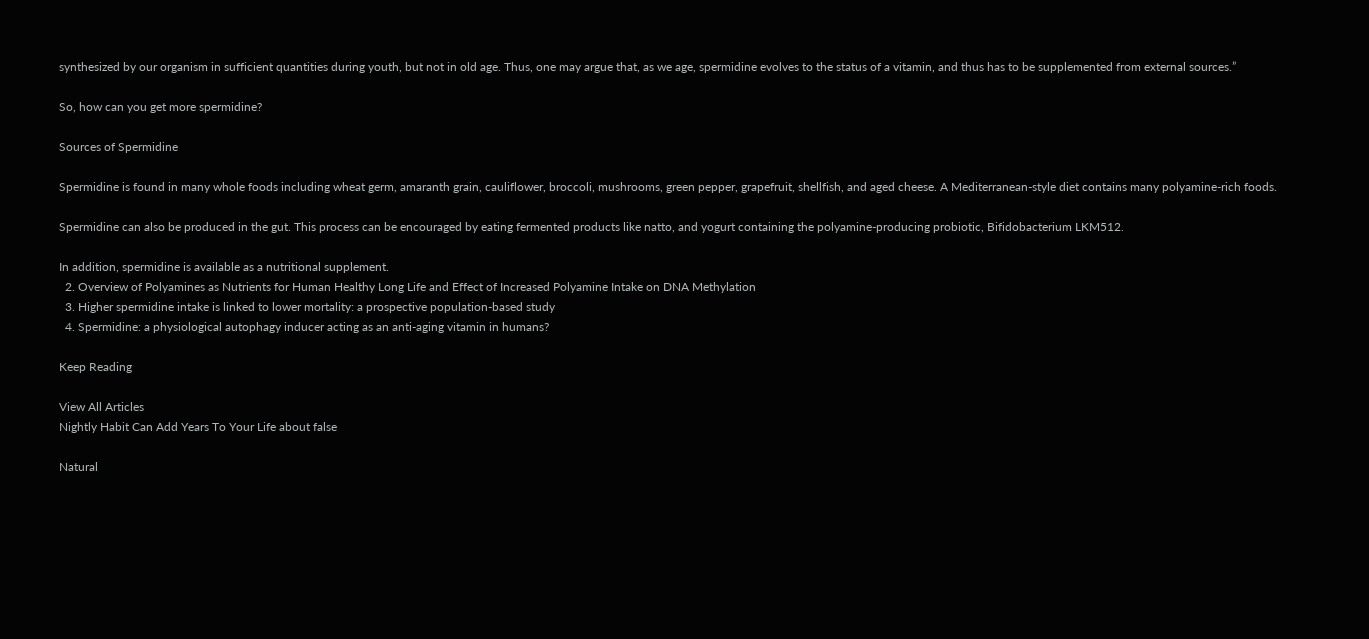synthesized by our organism in sufficient quantities during youth, but not in old age. Thus, one may argue that, as we age, spermidine evolves to the status of a vitamin, and thus has to be supplemented from external sources.”

So, how can you get more spermidine?

Sources of Spermidine

Spermidine is found in many whole foods including wheat germ, amaranth grain, cauliflower, broccoli, mushrooms, green pepper, grapefruit, shellfish, and aged cheese. A Mediterranean-style diet contains many polyamine-rich foods.

Spermidine can also be produced in the gut. This process can be encouraged by eating fermented products like natto, and yogurt containing the polyamine-producing probiotic, Bifidobacterium LKM512.

In addition, spermidine is available as a nutritional supplement.
  2. Overview of Polyamines as Nutrients for Human Healthy Long Life and Effect of Increased Polyamine Intake on DNA Methylation
  3. Higher spermidine intake is linked to lower mortality: a prospective population-based study
  4. Spermidine: a physiological autophagy inducer acting as an anti-aging vitamin in humans?

Keep Reading

View All Articles
Nightly Habit Can Add Years To Your Life about false

Natural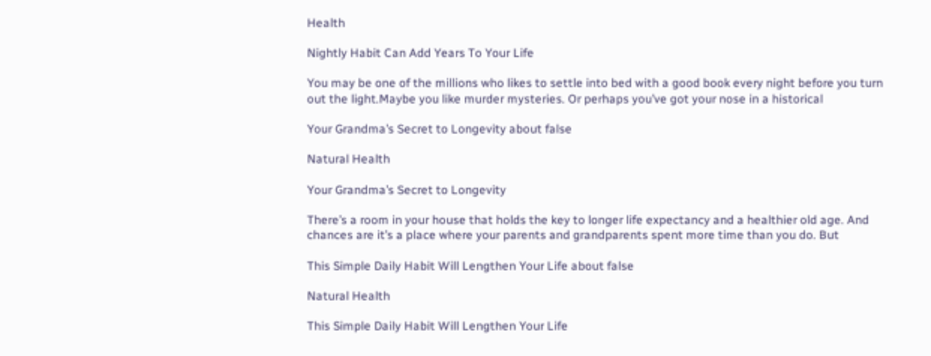Health

Nightly Habit Can Add Years To Your Life

You may be one of the millions who likes to settle into bed with a good book every night before you turn out the light.Maybe you like murder mysteries. Or perhaps you’ve got your nose in a historical

Your Grandma’s Secret to Longevity about false

Natural Health

Your Grandma’s Secret to Longevity

There’s a room in your house that holds the key to longer life expectancy and a healthier old age. And chances are it’s a place where your parents and grandparents spent more time than you do. But

This Simple Daily Habit Will Lengthen Your Life about false

Natural Health

This Simple Daily Habit Will Lengthen Your Life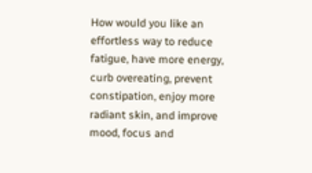How would you like an effortless way to reduce fatigue, have more energy, curb overeating, prevent constipation, enjoy more radiant skin, and improve mood, focus and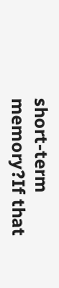short-term memory?If that